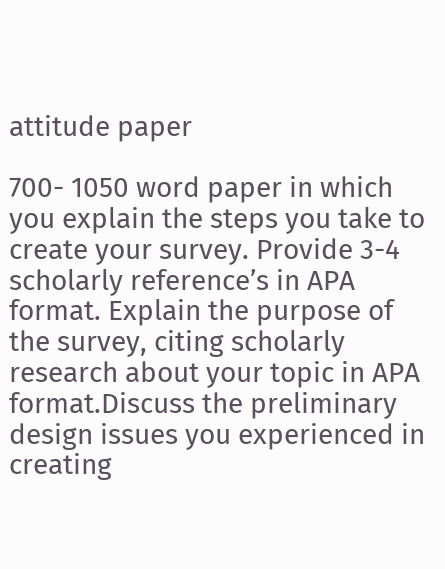attitude paper

700- 1050 word paper in which you explain the steps you take to create your survey. Provide 3-4 scholarly reference’s in APA format. Explain the purpose of the survey, citing scholarly research about your topic in APA format.Discuss the preliminary design issues you experienced in creating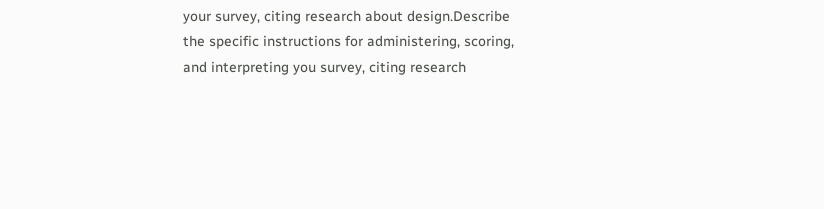your survey, citing research about design.Describe the specific instructions for administering, scoring, and interpreting you survey, citing research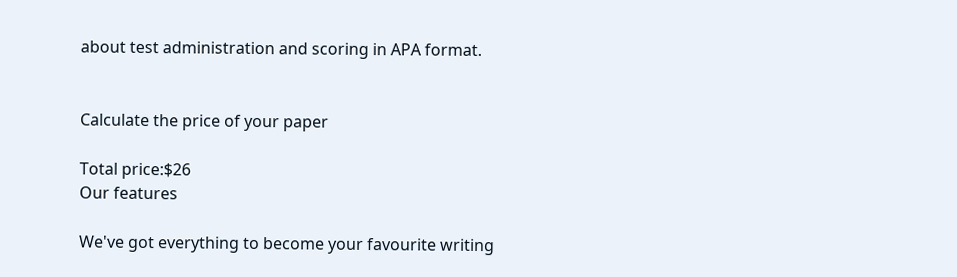about test administration and scoring in APA format.


Calculate the price of your paper

Total price:$26
Our features

We've got everything to become your favourite writing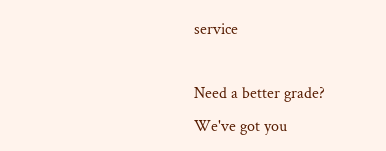service

Need a better grade?
We've got you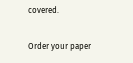covered.

Order your paper